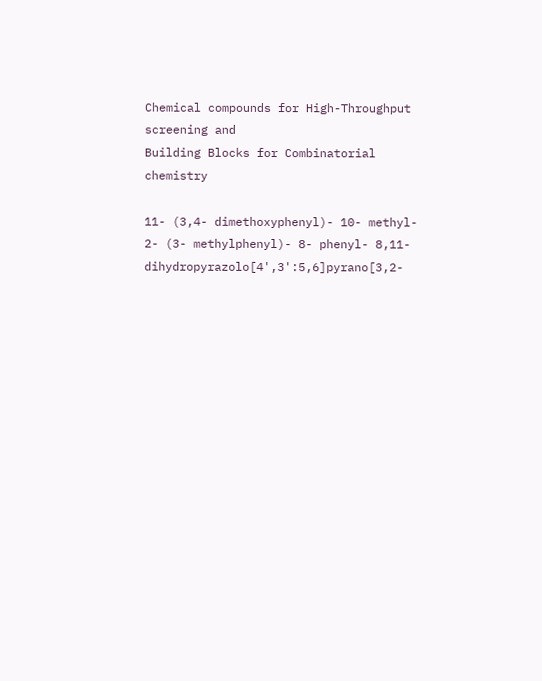Chemical compounds for High-Throughput screening and
Building Blocks for Combinatorial chemistry

11- (3,4- dimethoxyphenyl)- 10- methyl- 2- (3- methylphenyl)- 8- phenyl- 8,11- dihydropyrazolo[4',3':5,6]pyrano[3,2-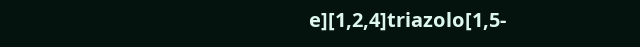e][1,2,4]triazolo[1,5-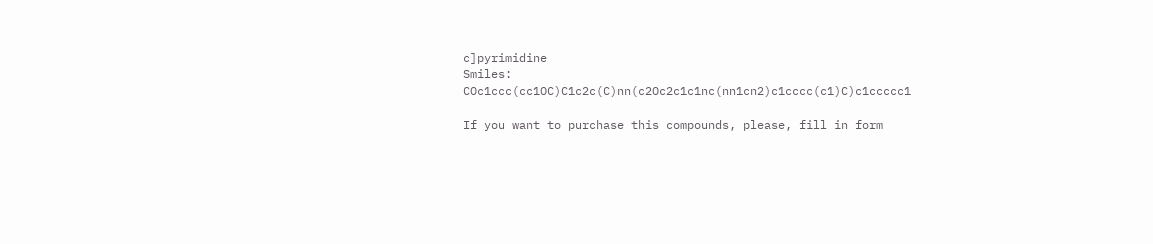c]pyrimidine
Smiles: COc1ccc(cc1OC)C1c2c(C)nn(c2Oc2c1c1nc(nn1cn2)c1cccc(c1)C)c1ccccc1

If you want to purchase this compounds, please, fill in form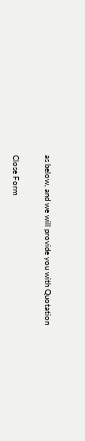as below, and we will provide you with Quotation

Close Form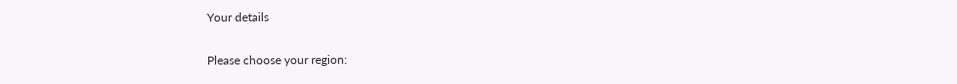Your details

Please choose your region: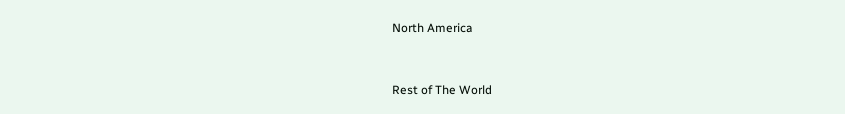North America



Rest of The World